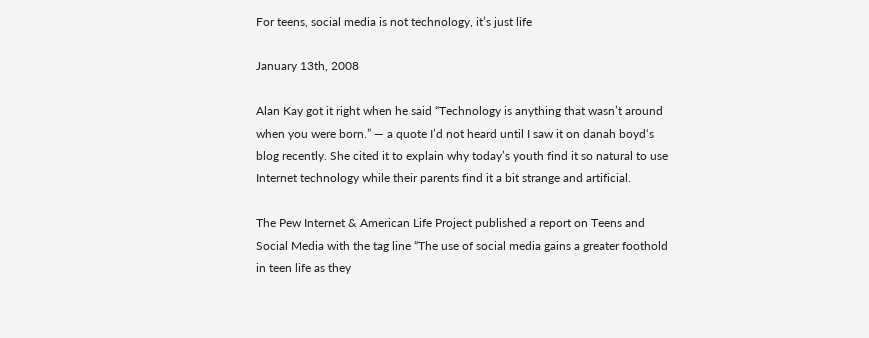For teens, social media is not technology, it’s just life

January 13th, 2008

Alan Kay got it right when he said “Technology is anything that wasn’t around when you were born.” — a quote I’d not heard until I saw it on danah boyd‘s blog recently. She cited it to explain why today’s youth find it so natural to use Internet technology while their parents find it a bit strange and artificial.

The Pew Internet & American Life Project published a report on Teens and Social Media with the tag line “The use of social media gains a greater foothold in teen life as they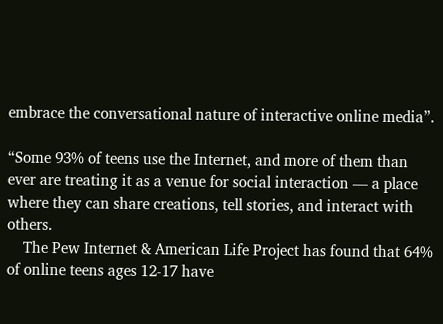embrace the conversational nature of interactive online media”.

“Some 93% of teens use the Internet, and more of them than ever are treating it as a venue for social interaction — a place where they can share creations, tell stories, and interact with others.
    The Pew Internet & American Life Project has found that 64% of online teens ages 12-17 have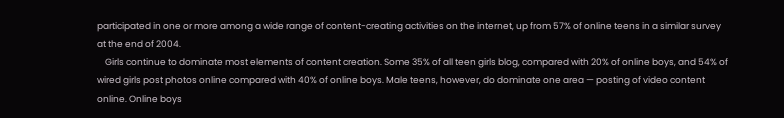participated in one or more among a wide range of content-creating activities on the internet, up from 57% of online teens in a similar survey at the end of 2004.
    Girls continue to dominate most elements of content creation. Some 35% of all teen girls blog, compared with 20% of online boys, and 54% of wired girls post photos online compared with 40% of online boys. Male teens, however, do dominate one area — posting of video content online. Online boys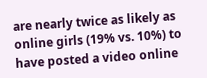are nearly twice as likely as online girls (19% vs. 10%) to have posted a video online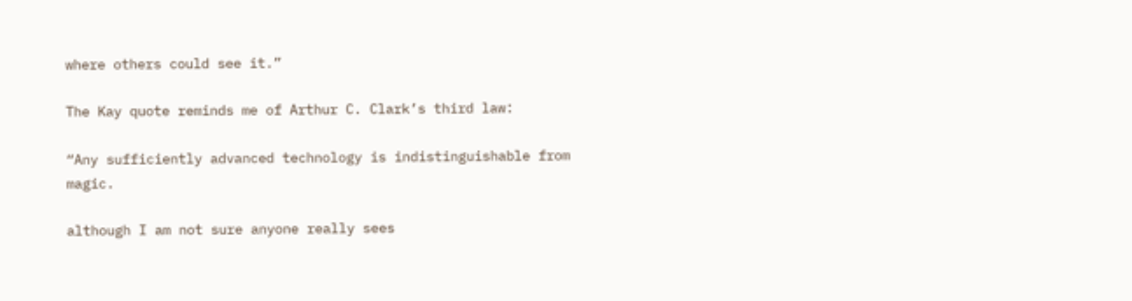where others could see it.”

The Kay quote reminds me of Arthur C. Clark’s third law:

“Any sufficiently advanced technology is indistinguishable from magic.

although I am not sure anyone really sees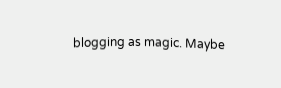blogging as magic. Maybe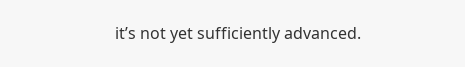it’s not yet sufficiently advanced.